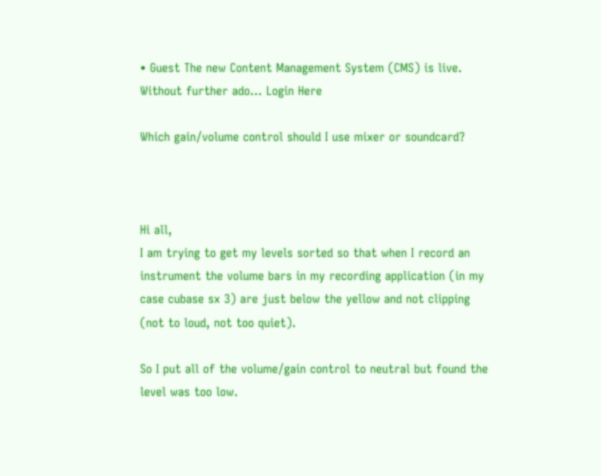• Guest The new Content Management System (CMS) is live. Without further ado... Login Here

Which gain/volume control should I use mixer or soundcard?



Hi all,
I am trying to get my levels sorted so that when I record an instrument the volume bars in my recording application (in my case cubase sx 3) are just below the yellow and not clipping (not to loud, not too quiet).

So I put all of the volume/gain control to neutral but found the level was too low.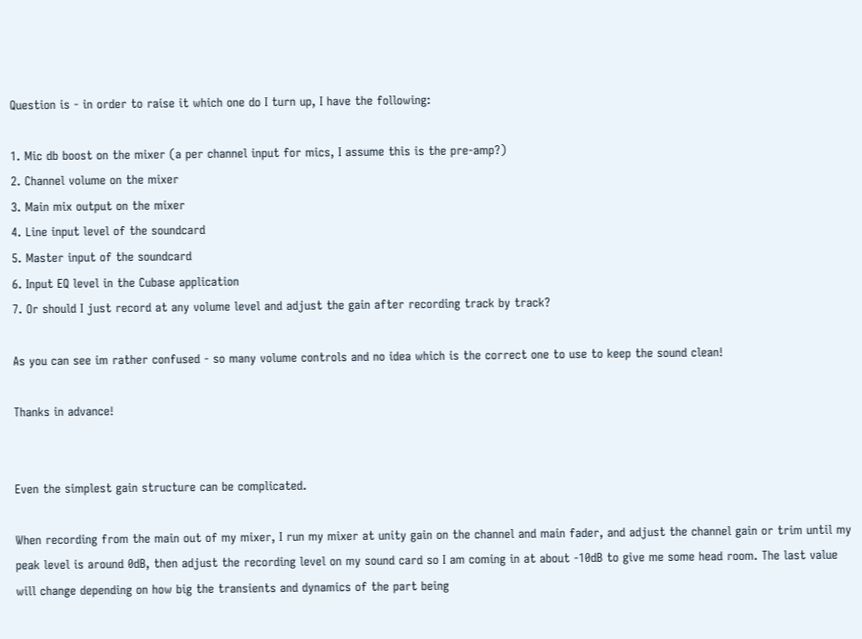Question is - in order to raise it which one do I turn up, I have the following:

1. Mic db boost on the mixer (a per channel input for mics, I assume this is the pre-amp?)
2. Channel volume on the mixer
3. Main mix output on the mixer
4. Line input level of the soundcard
5. Master input of the soundcard
6. Input EQ level in the Cubase application
7. Or should I just record at any volume level and adjust the gain after recording track by track?

As you can see im rather confused - so many volume controls and no idea which is the correct one to use to keep the sound clean!

Thanks in advance!


Even the simplest gain structure can be complicated.

When recording from the main out of my mixer, I run my mixer at unity gain on the channel and main fader, and adjust the channel gain or trim until my peak level is around 0dB, then adjust the recording level on my sound card so I am coming in at about -10dB to give me some head room. The last value will change depending on how big the transients and dynamics of the part being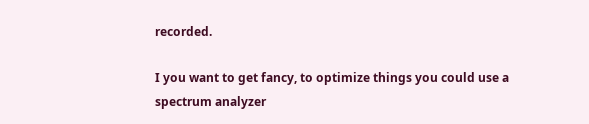recorded.

I you want to get fancy, to optimize things you could use a spectrum analyzer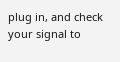plug in, and check your signal to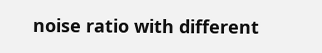noise ratio with different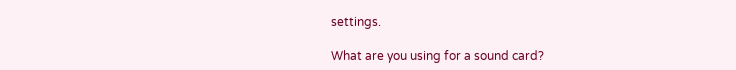settings.

What are you using for a sound card?